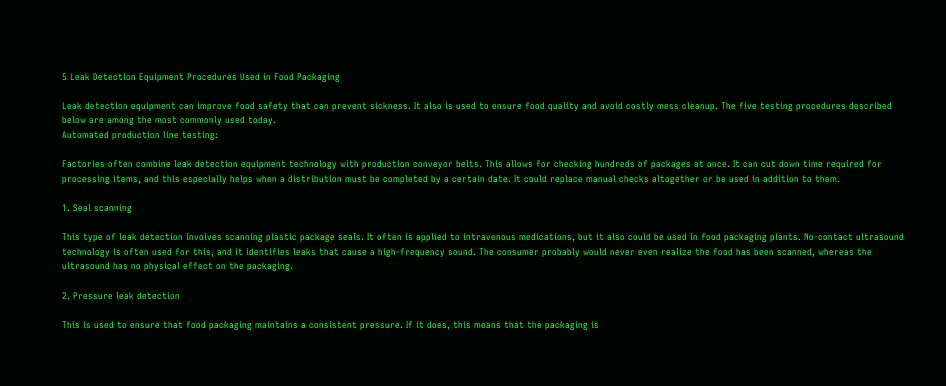5 Leak Detection Equipment Procedures Used in Food Packaging

Leak detection equipment can improve food safety that can prevent sickness. It also is used to ensure food quality and avoid costly mess cleanup. The five testing procedures described below are among the most commonly used today.
Automated production line testing:

Factories often combine leak detection equipment technology with production conveyor belts. This allows for checking hundreds of packages at once. It can cut down time required for processing items, and this especially helps when a distribution must be completed by a certain date. It could replace manual checks altogether or be used in addition to them.

1. Seal scanning

This type of leak detection involves scanning plastic package seals. It often is applied to intravenous medications, but it also could be used in food packaging plants. No-contact ultrasound technology is often used for this, and it identifies leaks that cause a high-frequency sound. The consumer probably would never even realize the food has been scanned, whereas the ultrasound has no physical effect on the packaging.

2. Pressure leak detection

This is used to ensure that food packaging maintains a consistent pressure. If it does, this means that the packaging is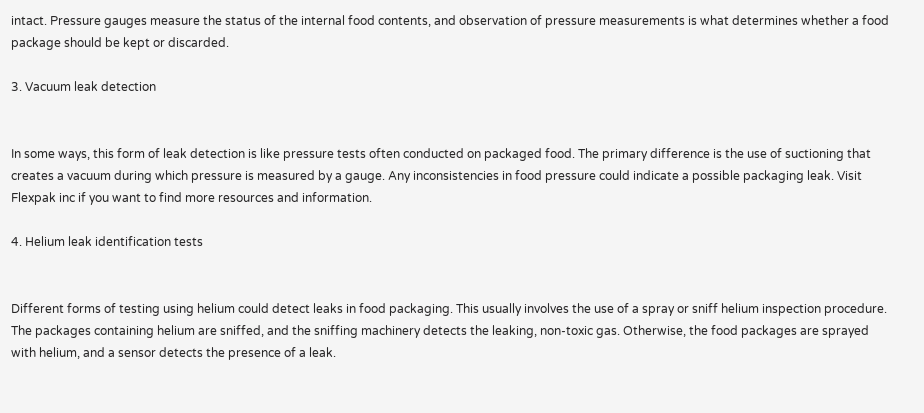intact. Pressure gauges measure the status of the internal food contents, and observation of pressure measurements is what determines whether a food package should be kept or discarded.

3. Vacuum leak detection


In some ways, this form of leak detection is like pressure tests often conducted on packaged food. The primary difference is the use of suctioning that creates a vacuum during which pressure is measured by a gauge. Any inconsistencies in food pressure could indicate a possible packaging leak. Visit Flexpak inc if you want to find more resources and information.

4. Helium leak identification tests


Different forms of testing using helium could detect leaks in food packaging. This usually involves the use of a spray or sniff helium inspection procedure. The packages containing helium are sniffed, and the sniffing machinery detects the leaking, non-toxic gas. Otherwise, the food packages are sprayed with helium, and a sensor detects the presence of a leak.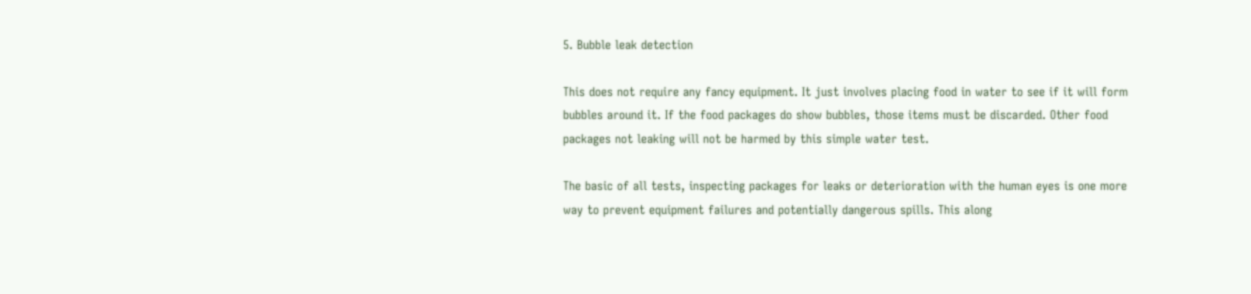5. Bubble leak detection

This does not require any fancy equipment. It just involves placing food in water to see if it will form bubbles around it. If the food packages do show bubbles, those items must be discarded. Other food packages not leaking will not be harmed by this simple water test.

The basic of all tests, inspecting packages for leaks or deterioration with the human eyes is one more way to prevent equipment failures and potentially dangerous spills. This along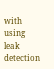with using leak detection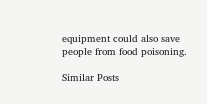equipment could also save people from food poisoning.

Similar Posts